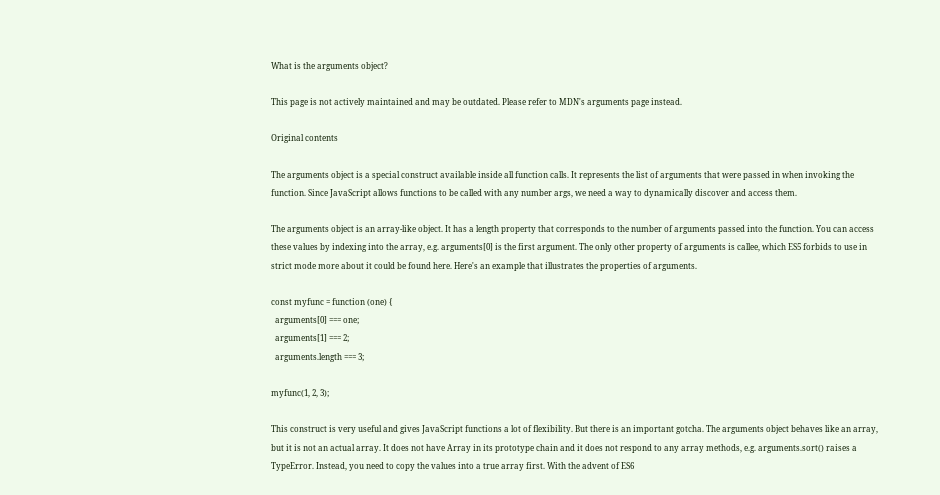What is the arguments object?

This page is not actively maintained and may be outdated. Please refer to MDN's arguments page instead.

Original contents

The arguments object is a special construct available inside all function calls. It represents the list of arguments that were passed in when invoking the function. Since JavaScript allows functions to be called with any number args, we need a way to dynamically discover and access them.

The arguments object is an array-like object. It has a length property that corresponds to the number of arguments passed into the function. You can access these values by indexing into the array, e.g. arguments[0] is the first argument. The only other property of arguments is callee, which ES5 forbids to use in strict mode more about it could be found here. Here's an example that illustrates the properties of arguments.

const myfunc = function (one) {
  arguments[0] === one;
  arguments[1] === 2;
  arguments.length === 3;

myfunc(1, 2, 3);

This construct is very useful and gives JavaScript functions a lot of flexibility. But there is an important gotcha. The arguments object behaves like an array, but it is not an actual array. It does not have Array in its prototype chain and it does not respond to any array methods, e.g. arguments.sort() raises a TypeError. Instead, you need to copy the values into a true array first. With the advent of ES6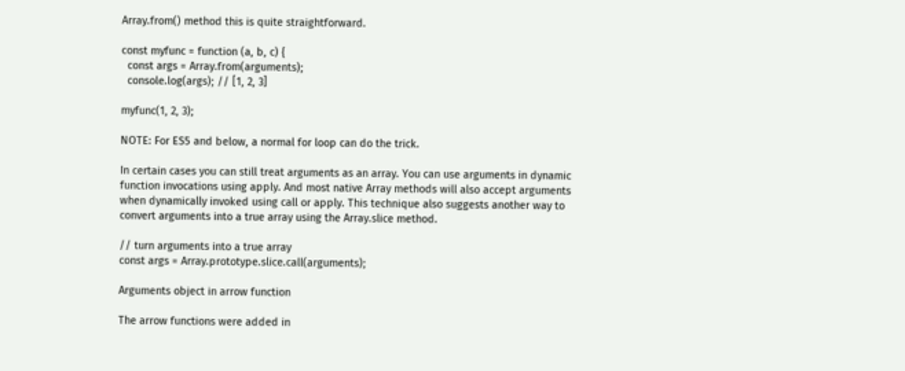Array.from() method this is quite straightforward.

const myfunc = function (a, b, c) {
  const args = Array.from(arguments);
  console.log(args); // [1, 2, 3]

myfunc(1, 2, 3);

NOTE: For ES5 and below, a normal for loop can do the trick.

In certain cases you can still treat arguments as an array. You can use arguments in dynamic function invocations using apply. And most native Array methods will also accept arguments when dynamically invoked using call or apply. This technique also suggests another way to convert arguments into a true array using the Array.slice method.

// turn arguments into a true array
const args = Array.prototype.slice.call(arguments);

Arguments object in arrow function

The arrow functions were added in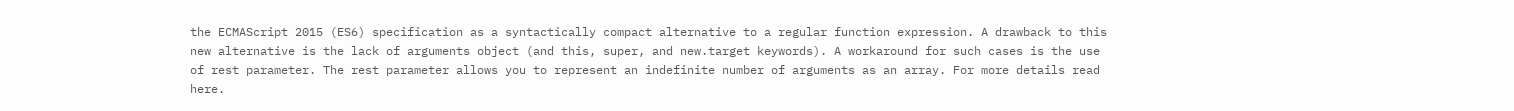the ECMAScript 2015 (ES6) specification as a syntactically compact alternative to a regular function expression. A drawback to this new alternative is the lack of arguments object (and this, super, and new.target keywords). A workaround for such cases is the use of rest parameter. The rest parameter allows you to represent an indefinite number of arguments as an array. For more details read here.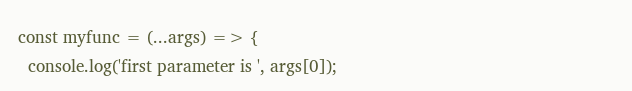const myfunc = (...args) => {
  console.log('first parameter is ', args[0]);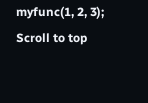myfunc(1, 2, 3);
Scroll to top